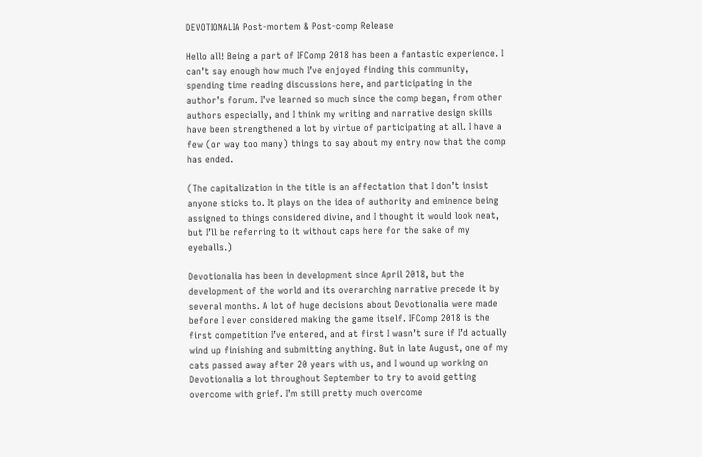DEVOTIONALIA Post-mortem & Post-comp Release

Hello all! Being a part of IFComp 2018 has been a fantastic experience. I can’t say enough how much I’ve enjoyed finding this community, spending time reading discussions here, and participating in the author’s forum. I’ve learned so much since the comp began, from other authors especially, and I think my writing and narrative design skills have been strengthened a lot by virtue of participating at all. I have a few (or way too many) things to say about my entry now that the comp has ended.

(The capitalization in the title is an affectation that I don’t insist anyone sticks to. It plays on the idea of authority and eminence being assigned to things considered divine, and I thought it would look neat, but I’ll be referring to it without caps here for the sake of my eyeballs.)

Devotionalia has been in development since April 2018, but the development of the world and its overarching narrative precede it by several months. A lot of huge decisions about Devotionalia were made before I ever considered making the game itself. IFComp 2018 is the first competition I’ve entered, and at first I wasn’t sure if I’d actually wind up finishing and submitting anything. But in late August, one of my cats passed away after 20 years with us, and I wound up working on Devotionalia a lot throughout September to try to avoid getting overcome with grief. I’m still pretty much overcome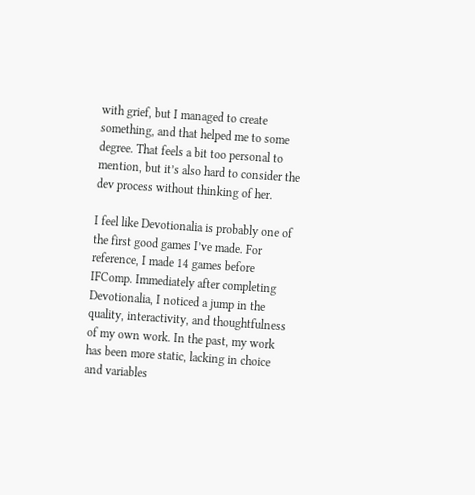with grief, but I managed to create something, and that helped me to some degree. That feels a bit too personal to mention, but it’s also hard to consider the dev process without thinking of her.

I feel like Devotionalia is probably one of the first good games I’ve made. For reference, I made 14 games before IFComp. Immediately after completing Devotionalia, I noticed a jump in the quality, interactivity, and thoughtfulness of my own work. In the past, my work has been more static, lacking in choice and variables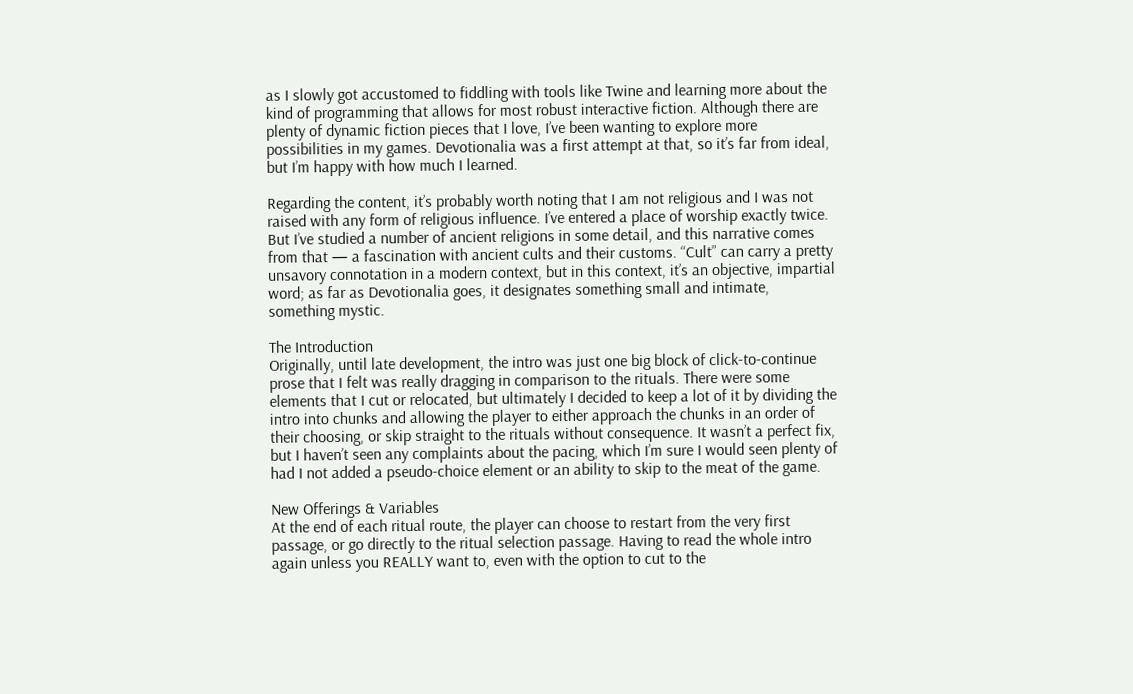as I slowly got accustomed to fiddling with tools like Twine and learning more about the kind of programming that allows for most robust interactive fiction. Although there are plenty of dynamic fiction pieces that I love, I’ve been wanting to explore more possibilities in my games. Devotionalia was a first attempt at that, so it’s far from ideal, but I’m happy with how much I learned.

Regarding the content, it’s probably worth noting that I am not religious and I was not raised with any form of religious influence. I’ve entered a place of worship exactly twice. But I’ve studied a number of ancient religions in some detail, and this narrative comes from that — a fascination with ancient cults and their customs. “Cult” can carry a pretty unsavory connotation in a modern context, but in this context, it’s an objective, impartial word; as far as Devotionalia goes, it designates something small and intimate, something mystic.

The Introduction
Originally, until late development, the intro was just one big block of click-to-continue prose that I felt was really dragging in comparison to the rituals. There were some elements that I cut or relocated, but ultimately I decided to keep a lot of it by dividing the intro into chunks and allowing the player to either approach the chunks in an order of their choosing, or skip straight to the rituals without consequence. It wasn’t a perfect fix, but I haven’t seen any complaints about the pacing, which I’m sure I would seen plenty of had I not added a pseudo-choice element or an ability to skip to the meat of the game.

New Offerings & Variables
At the end of each ritual route, the player can choose to restart from the very first passage, or go directly to the ritual selection passage. Having to read the whole intro again unless you REALLY want to, even with the option to cut to the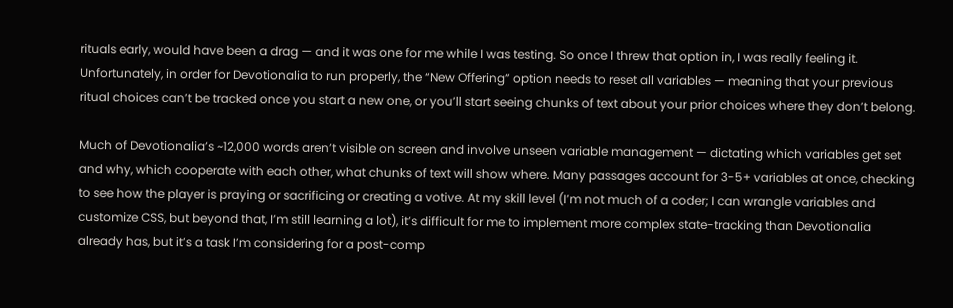rituals early, would have been a drag — and it was one for me while I was testing. So once I threw that option in, I was really feeling it. Unfortunately, in order for Devotionalia to run properly, the “New Offering” option needs to reset all variables — meaning that your previous ritual choices can’t be tracked once you start a new one, or you’ll start seeing chunks of text about your prior choices where they don’t belong.

Much of Devotionalia’s ~12,000 words aren’t visible on screen and involve unseen variable management — dictating which variables get set and why, which cooperate with each other, what chunks of text will show where. Many passages account for 3-5+ variables at once, checking to see how the player is praying or sacrificing or creating a votive. At my skill level (I’m not much of a coder; I can wrangle variables and customize CSS, but beyond that, I’m still learning a lot), it’s difficult for me to implement more complex state-tracking than Devotionalia already has, but it’s a task I’m considering for a post-comp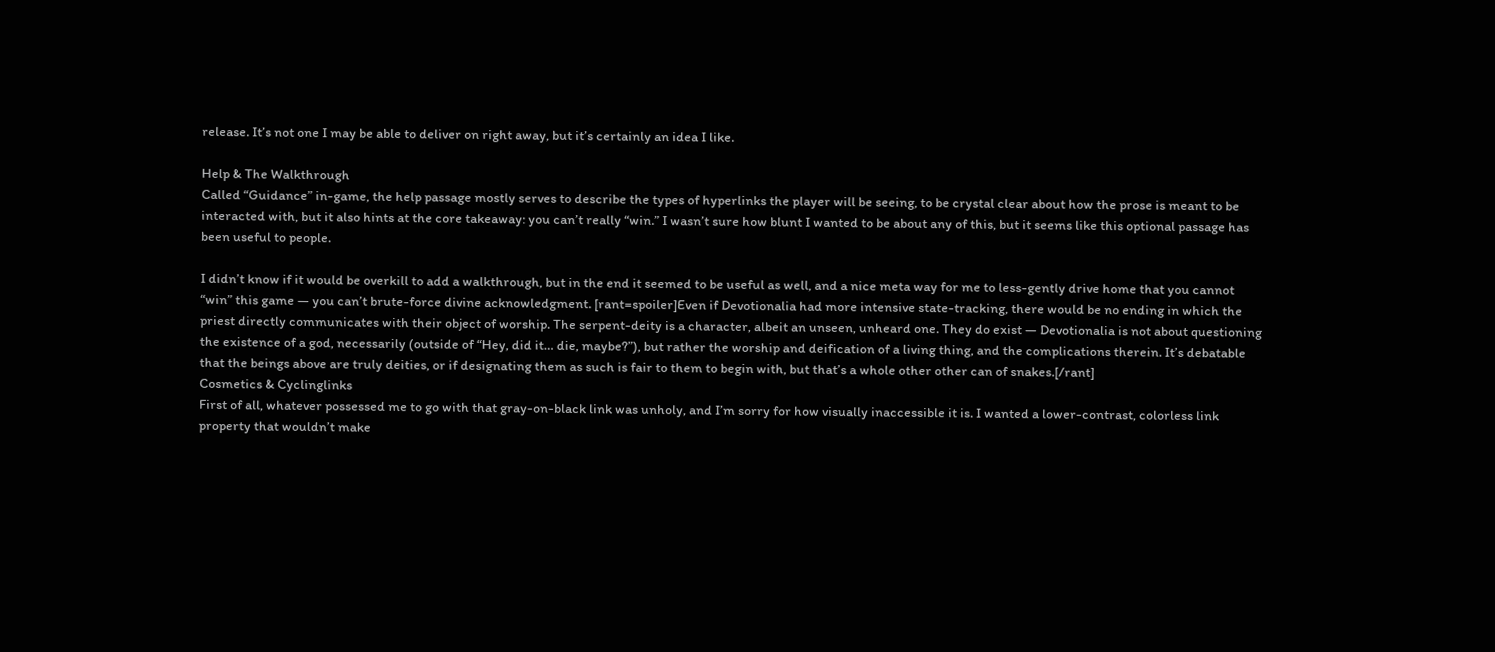release. It’s not one I may be able to deliver on right away, but it’s certainly an idea I like.

Help & The Walkthrough
Called “Guidance” in-game, the help passage mostly serves to describe the types of hyperlinks the player will be seeing, to be crystal clear about how the prose is meant to be interacted with, but it also hints at the core takeaway: you can’t really “win.” I wasn’t sure how blunt I wanted to be about any of this, but it seems like this optional passage has been useful to people.

I didn’t know if it would be overkill to add a walkthrough, but in the end it seemed to be useful as well, and a nice meta way for me to less-gently drive home that you cannot “win” this game — you can’t brute-force divine acknowledgment. [rant=spoiler]Even if Devotionalia had more intensive state-tracking, there would be no ending in which the priest directly communicates with their object of worship. The serpent-deity is a character, albeit an unseen, unheard one. They do exist — Devotionalia is not about questioning the existence of a god, necessarily (outside of “Hey, did it… die, maybe?”), but rather the worship and deification of a living thing, and the complications therein. It’s debatable that the beings above are truly deities, or if designating them as such is fair to them to begin with, but that’s a whole other other can of snakes.[/rant]
Cosmetics & Cyclinglinks
First of all, whatever possessed me to go with that gray-on-black link was unholy, and I’m sorry for how visually inaccessible it is. I wanted a lower-contrast, colorless link property that wouldn’t make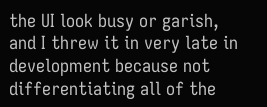the UI look busy or garish, and I threw it in very late in development because not differentiating all of the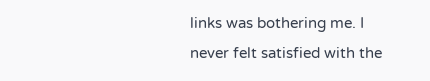links was bothering me. I never felt satisfied with the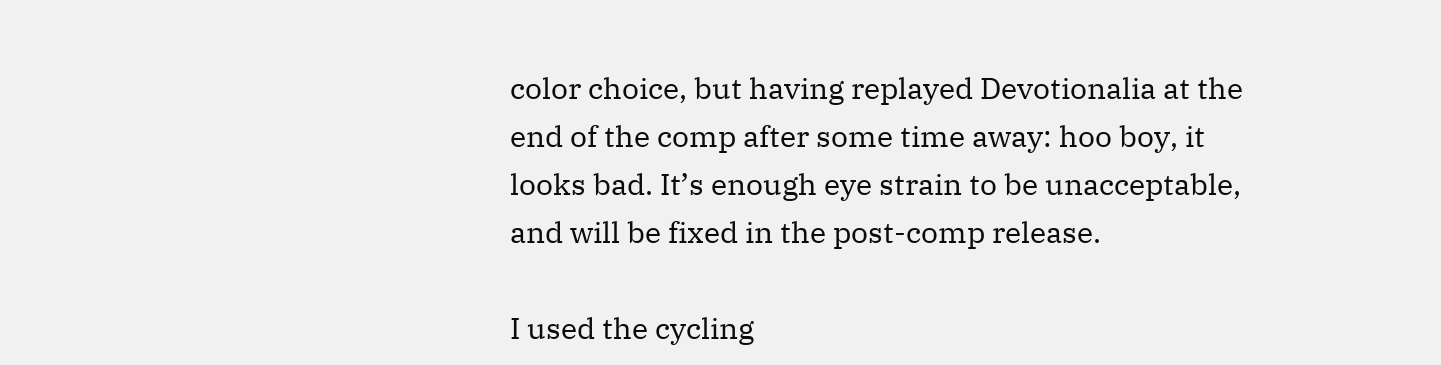color choice, but having replayed Devotionalia at the end of the comp after some time away: hoo boy, it looks bad. It’s enough eye strain to be unacceptable, and will be fixed in the post-comp release.

I used the cycling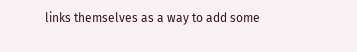links themselves as a way to add some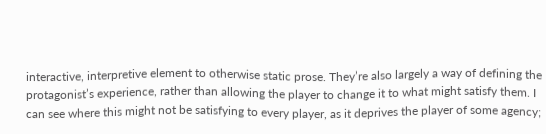interactive, interpretive element to otherwise static prose. They’re also largely a way of defining the protagonist’s experience, rather than allowing the player to change it to what might satisfy them. I can see where this might not be satisfying to every player, as it deprives the player of some agency;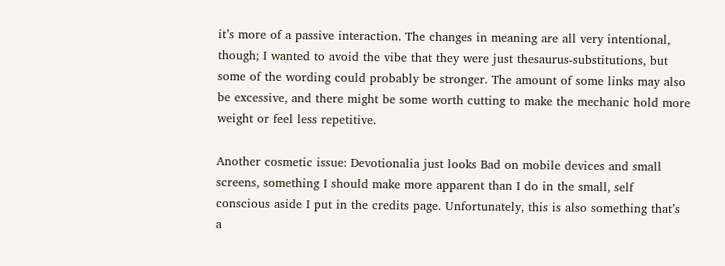it’s more of a passive interaction. The changes in meaning are all very intentional, though; I wanted to avoid the vibe that they were just thesaurus-substitutions, but some of the wording could probably be stronger. The amount of some links may also be excessive, and there might be some worth cutting to make the mechanic hold more weight or feel less repetitive.

Another cosmetic issue: Devotionalia just looks Bad on mobile devices and small screens, something I should make more apparent than I do in the small, self conscious aside I put in the credits page. Unfortunately, this is also something that’s a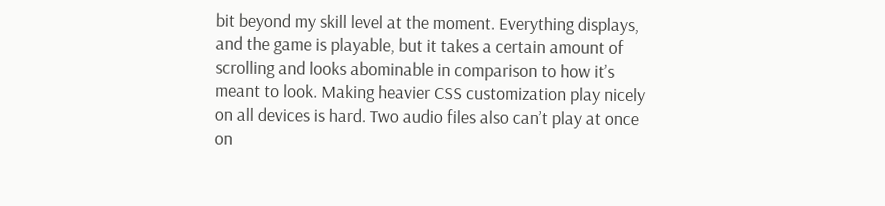bit beyond my skill level at the moment. Everything displays, and the game is playable, but it takes a certain amount of scrolling and looks abominable in comparison to how it’s meant to look. Making heavier CSS customization play nicely on all devices is hard. Two audio files also can’t play at once on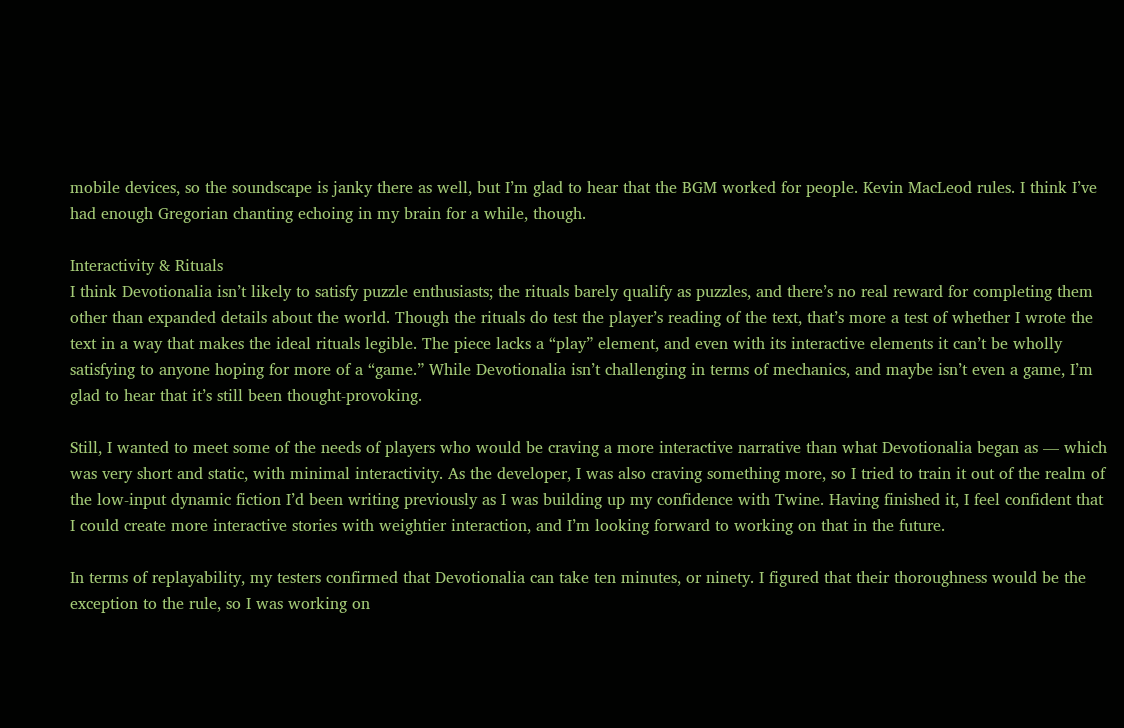mobile devices, so the soundscape is janky there as well, but I’m glad to hear that the BGM worked for people. Kevin MacLeod rules. I think I’ve had enough Gregorian chanting echoing in my brain for a while, though.

Interactivity & Rituals
I think Devotionalia isn’t likely to satisfy puzzle enthusiasts; the rituals barely qualify as puzzles, and there’s no real reward for completing them other than expanded details about the world. Though the rituals do test the player’s reading of the text, that’s more a test of whether I wrote the text in a way that makes the ideal rituals legible. The piece lacks a “play” element, and even with its interactive elements it can’t be wholly satisfying to anyone hoping for more of a “game.” While Devotionalia isn’t challenging in terms of mechanics, and maybe isn’t even a game, I’m glad to hear that it’s still been thought-provoking.

Still, I wanted to meet some of the needs of players who would be craving a more interactive narrative than what Devotionalia began as — which was very short and static, with minimal interactivity. As the developer, I was also craving something more, so I tried to train it out of the realm of the low-input dynamic fiction I’d been writing previously as I was building up my confidence with Twine. Having finished it, I feel confident that I could create more interactive stories with weightier interaction, and I’m looking forward to working on that in the future.

In terms of replayability, my testers confirmed that Devotionalia can take ten minutes, or ninety. I figured that their thoroughness would be the exception to the rule, so I was working on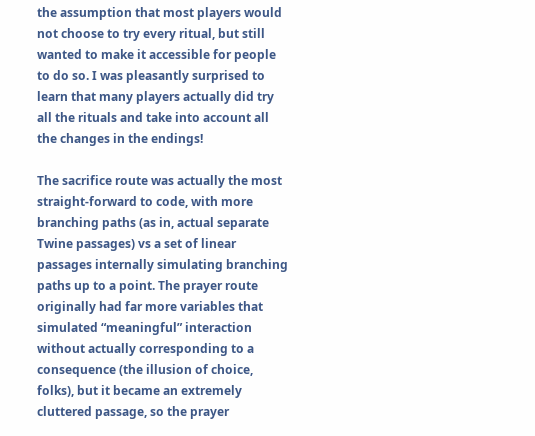the assumption that most players would not choose to try every ritual, but still wanted to make it accessible for people to do so. I was pleasantly surprised to learn that many players actually did try all the rituals and take into account all the changes in the endings!

The sacrifice route was actually the most straight-forward to code, with more branching paths (as in, actual separate Twine passages) vs a set of linear passages internally simulating branching paths up to a point. The prayer route originally had far more variables that simulated “meaningful” interaction without actually corresponding to a consequence (the illusion of choice, folks), but it became an extremely cluttered passage, so the prayer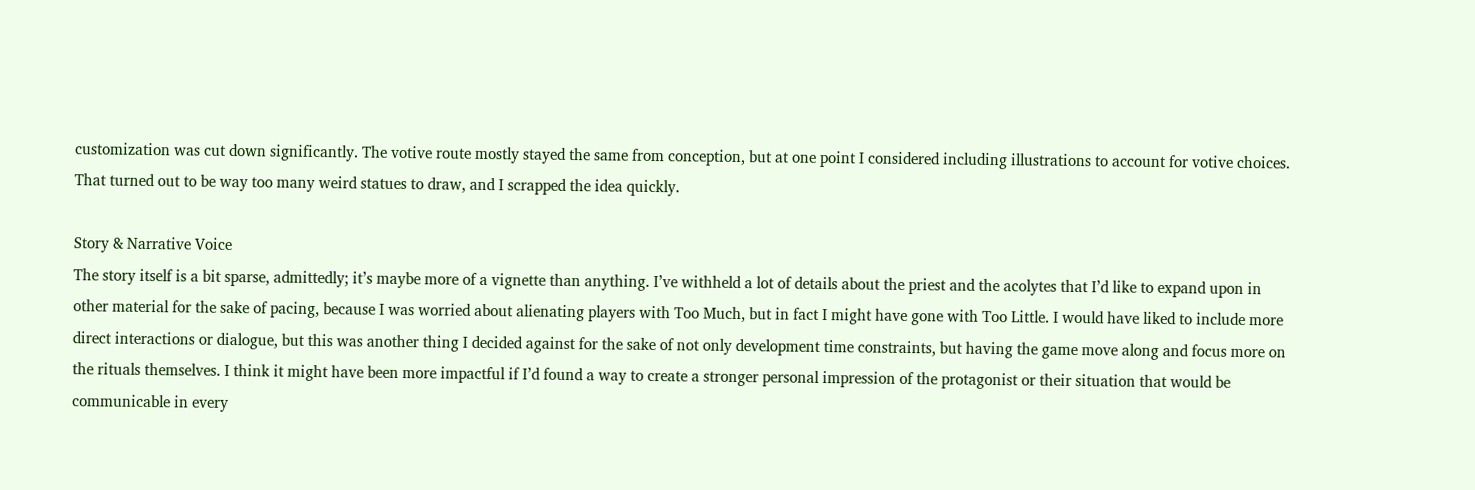customization was cut down significantly. The votive route mostly stayed the same from conception, but at one point I considered including illustrations to account for votive choices. That turned out to be way too many weird statues to draw, and I scrapped the idea quickly.

Story & Narrative Voice
The story itself is a bit sparse, admittedly; it’s maybe more of a vignette than anything. I’ve withheld a lot of details about the priest and the acolytes that I’d like to expand upon in other material for the sake of pacing, because I was worried about alienating players with Too Much, but in fact I might have gone with Too Little. I would have liked to include more direct interactions or dialogue, but this was another thing I decided against for the sake of not only development time constraints, but having the game move along and focus more on the rituals themselves. I think it might have been more impactful if I’d found a way to create a stronger personal impression of the protagonist or their situation that would be communicable in every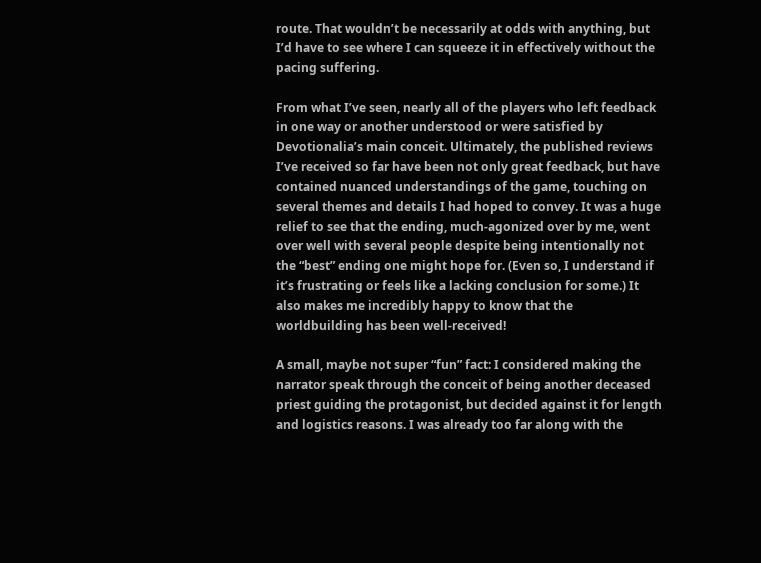route. That wouldn’t be necessarily at odds with anything, but I’d have to see where I can squeeze it in effectively without the pacing suffering.

From what I’ve seen, nearly all of the players who left feedback in one way or another understood or were satisfied by Devotionalia’s main conceit. Ultimately, the published reviews I’ve received so far have been not only great feedback, but have contained nuanced understandings of the game, touching on several themes and details I had hoped to convey. It was a huge relief to see that the ending, much-agonized over by me, went over well with several people despite being intentionally not the “best” ending one might hope for. (Even so, I understand if it’s frustrating or feels like a lacking conclusion for some.) It also makes me incredibly happy to know that the worldbuilding has been well-received!

A small, maybe not super “fun” fact: I considered making the narrator speak through the conceit of being another deceased priest guiding the protagonist, but decided against it for length and logistics reasons. I was already too far along with the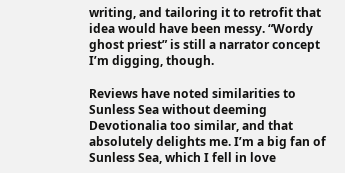writing, and tailoring it to retrofit that idea would have been messy. “Wordy ghost priest” is still a narrator concept I’m digging, though.

Reviews have noted similarities to Sunless Sea without deeming Devotionalia too similar, and that absolutely delights me. I’m a big fan of Sunless Sea, which I fell in love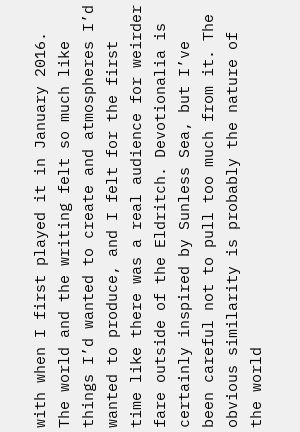with when I first played it in January 2016. The world and the writing felt so much like things I’d wanted to create and atmospheres I’d wanted to produce, and I felt for the first time like there was a real audience for weirder fare outside of the Eldritch. Devotionalia is certainly inspired by Sunless Sea, but I’ve been careful not to pull too much from it. The obvious similarity is probably the nature of the world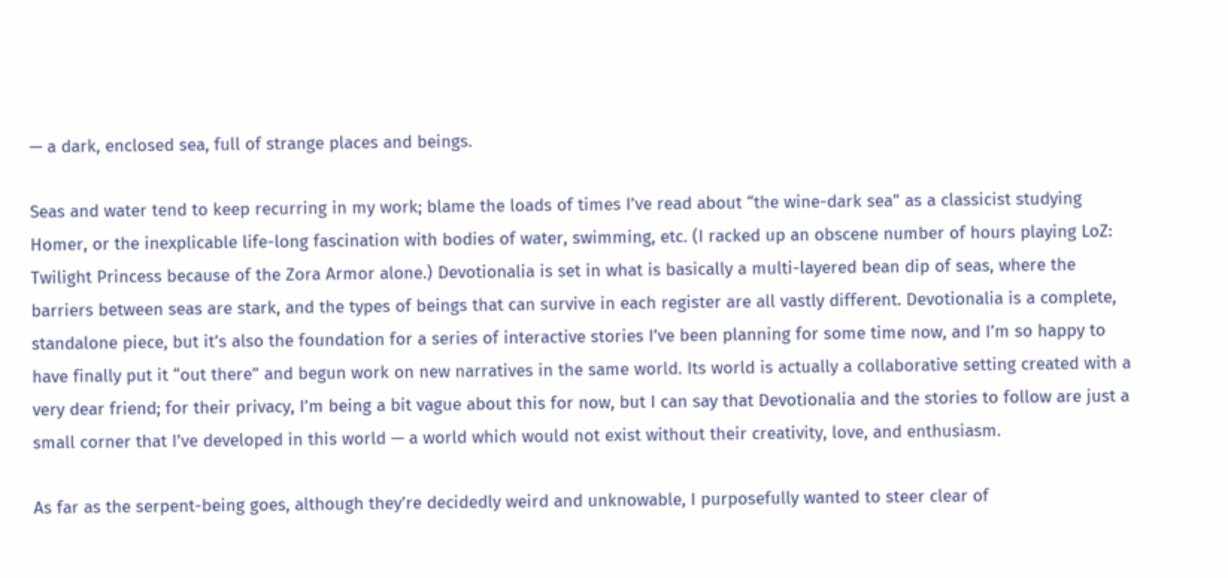— a dark, enclosed sea, full of strange places and beings.

Seas and water tend to keep recurring in my work; blame the loads of times I’ve read about “the wine-dark sea” as a classicist studying Homer, or the inexplicable life-long fascination with bodies of water, swimming, etc. (I racked up an obscene number of hours playing LoZ: Twilight Princess because of the Zora Armor alone.) Devotionalia is set in what is basically a multi-layered bean dip of seas, where the barriers between seas are stark, and the types of beings that can survive in each register are all vastly different. Devotionalia is a complete, standalone piece, but it’s also the foundation for a series of interactive stories I’ve been planning for some time now, and I’m so happy to have finally put it “out there” and begun work on new narratives in the same world. Its world is actually a collaborative setting created with a very dear friend; for their privacy, I’m being a bit vague about this for now, but I can say that Devotionalia and the stories to follow are just a small corner that I’ve developed in this world — a world which would not exist without their creativity, love, and enthusiasm.

As far as the serpent-being goes, although they’re decidedly weird and unknowable, I purposefully wanted to steer clear of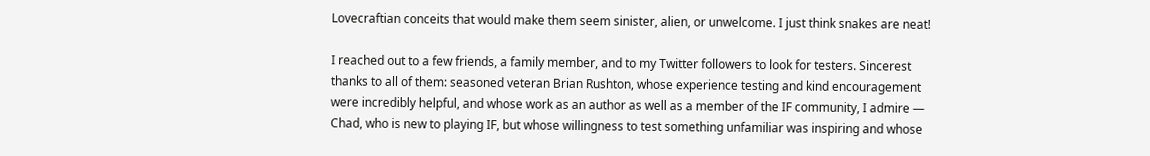Lovecraftian conceits that would make them seem sinister, alien, or unwelcome. I just think snakes are neat!

I reached out to a few friends, a family member, and to my Twitter followers to look for testers. Sincerest thanks to all of them: seasoned veteran Brian Rushton, whose experience testing and kind encouragement were incredibly helpful, and whose work as an author as well as a member of the IF community, I admire — Chad, who is new to playing IF, but whose willingness to test something unfamiliar was inspiring and whose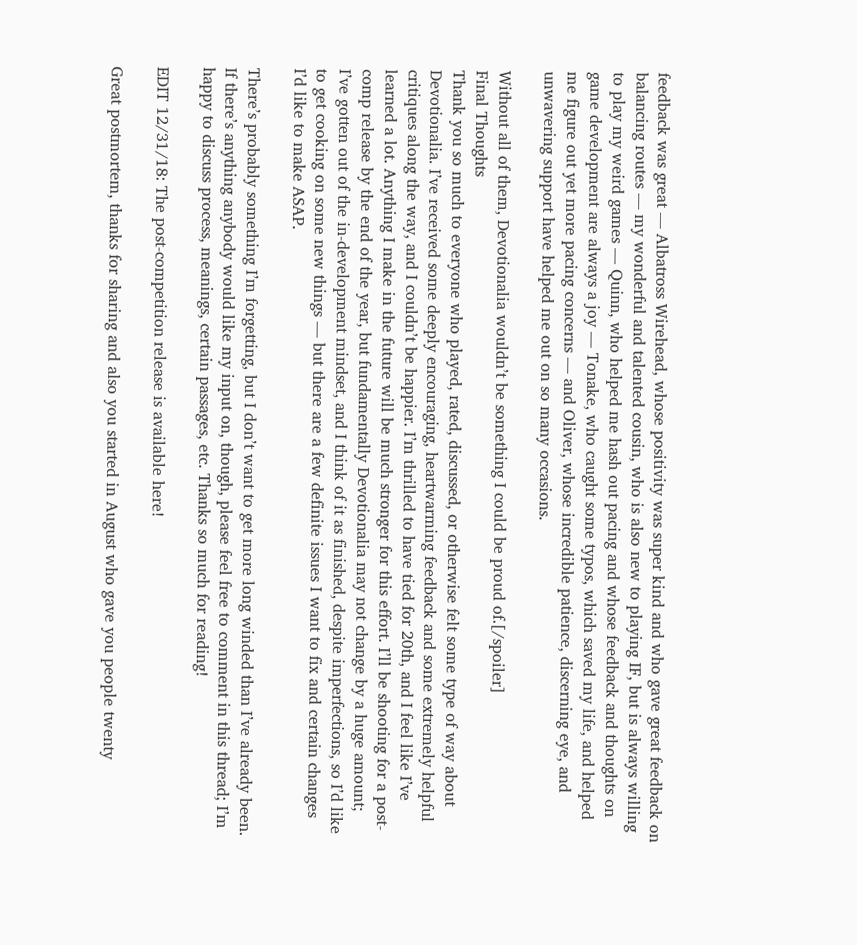feedback was great — Albatross Wirehead, whose positivity was super kind and who gave great feedback on balancing routes — my wonderful and talented cousin, who is also new to playing IF, but is always willing to play my weird games — Quinn, who helped me hash out pacing and whose feedback and thoughts on game development are always a joy — Tonake, who caught some typos, which saved my life, and helped me figure out yet more pacing concerns — and Oliver, whose incredible patience, discerning eye, and unwavering support have helped me out on so many occasions.

Without all of them, Devotionalia wouldn’t be something I could be proud of.[/spoiler]
Final Thoughts
Thank you so much to everyone who played, rated, discussed, or otherwise felt some type of way about Devotionalia. I’ve received some deeply encouraging, heartwarming feedback and some extremely helpful critiques along the way, and I couldn’t be happier. I’m thrilled to have tied for 20th, and I feel like I’ve learned a lot. Anything I make in the future will be much stronger for this effort. I’ll be shooting for a post-comp release by the end of the year, but fundamentally Devotionalia may not change by a huge amount; I’ve gotten out of the in-development mindset, and I think of it as finished, despite imperfections, so I’d like to get cooking on some new things — but there are a few definite issues I want to fix and certain changes I’d like to make ASAP.

There’s probably something I’m forgetting, but I don’t want to get more long winded than I’ve already been. If there’s anything anybody would like my input on, though, please feel free to comment in this thread; I’m happy to discuss process, meanings, certain passages, etc. Thanks so much for reading!

EDIT 12/31/18: The post-competition release is available here!

Great postmortem, thanks for sharing and also you started in August who gave you people twenty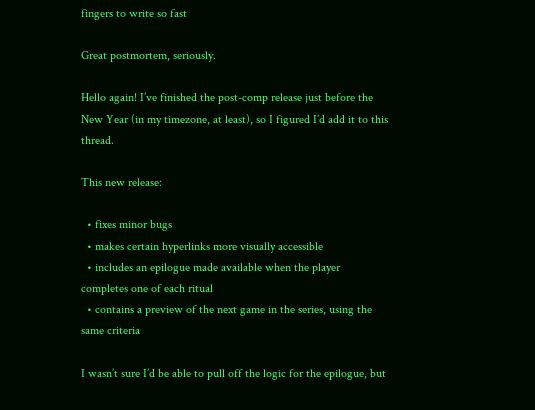fingers to write so fast

Great postmortem, seriously.

Hello again! I’ve finished the post-comp release just before the New Year (in my timezone, at least), so I figured I’d add it to this thread.

This new release:

  • fixes minor bugs
  • makes certain hyperlinks more visually accessible
  • includes an epilogue made available when the player completes one of each ritual
  • contains a preview of the next game in the series, using the same criteria

I wasn’t sure I’d be able to pull off the logic for the epilogue, but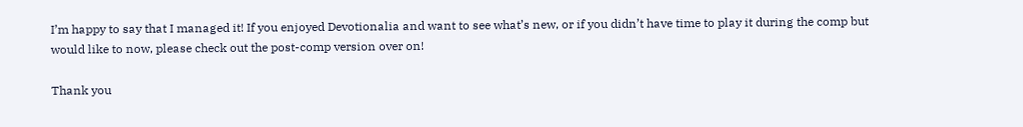I’m happy to say that I managed it! If you enjoyed Devotionalia and want to see what’s new, or if you didn’t have time to play it during the comp but would like to now, please check out the post-comp version over on!

Thank you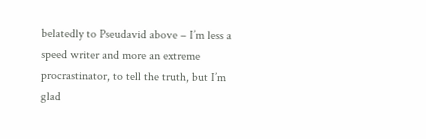belatedly to Pseudavid above – I’m less a speed writer and more an extreme procrastinator, to tell the truth, but I’m glad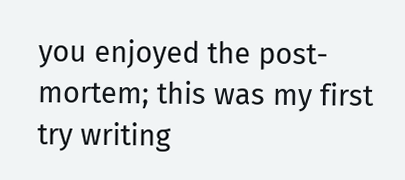you enjoyed the post-mortem; this was my first try writing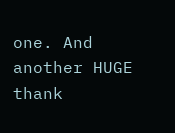one. And another HUGE thank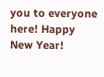you to everyone here! Happy New Year!